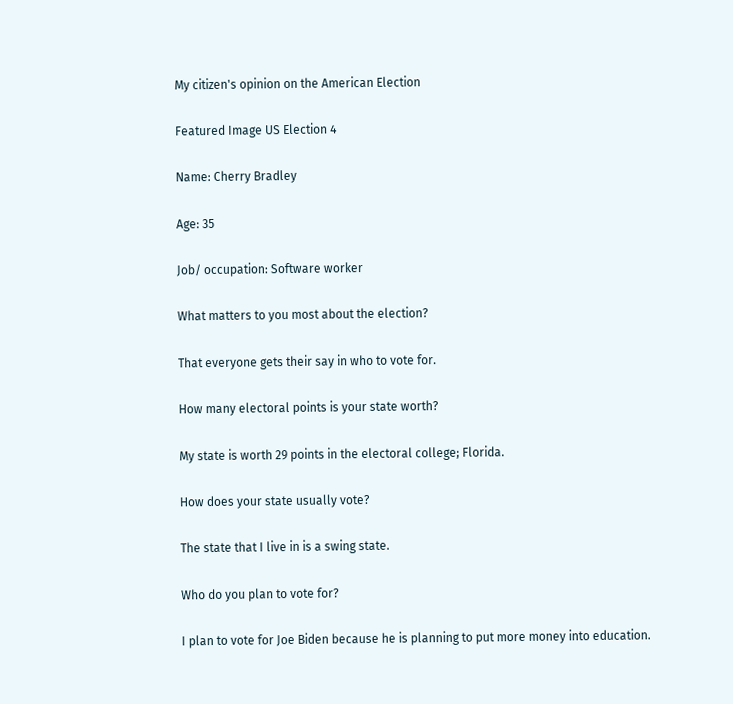My citizen's opinion on the American Election

Featured Image US Election 4

Name: Cherry Bradley

Age: 35

Job/ occupation: Software worker

What matters to you most about the election?

That everyone gets their say in who to vote for.

How many electoral points is your state worth?

My state is worth 29 points in the electoral college; Florida.

How does your state usually vote?

The state that I live in is a swing state.

Who do you plan to vote for?

I plan to vote for Joe Biden because he is planning to put more money into education.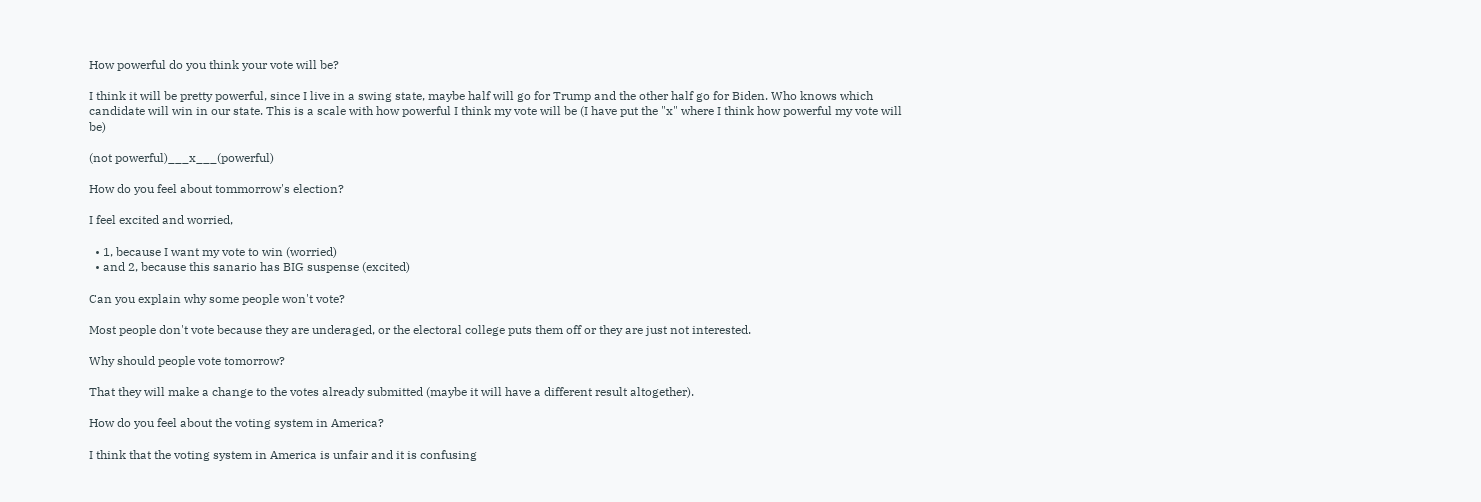How powerful do you think your vote will be?

I think it will be pretty powerful, since I live in a swing state, maybe half will go for Trump and the other half go for Biden. Who knows which candidate will win in our state. This is a scale with how powerful I think my vote will be (I have put the "x" where I think how powerful my vote will be)

(not powerful)___x___(powerful)

How do you feel about tommorrow's election?

I feel excited and worried,

  • 1, because I want my vote to win (worried)
  • and 2, because this sanario has BIG suspense (excited)

Can you explain why some people won't vote?

Most people don't vote because they are underaged, or the electoral college puts them off or they are just not interested.

Why should people vote tomorrow?

That they will make a change to the votes already submitted (maybe it will have a different result altogether).

How do you feel about the voting system in America?

I think that the voting system in America is unfair and it is confusing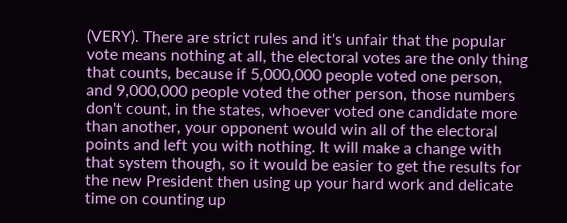(VERY). There are strict rules and it's unfair that the popular vote means nothing at all, the electoral votes are the only thing that counts, because if 5,000,000 people voted one person, and 9,000,000 people voted the other person, those numbers don't count, in the states, whoever voted one candidate more than another, your opponent would win all of the electoral points and left you with nothing. It will make a change with that system though, so it would be easier to get the results for the new President then using up your hard work and delicate time on counting up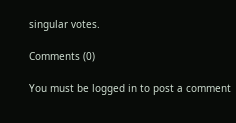singular votes.

Comments (0)

You must be logged in to post a comment